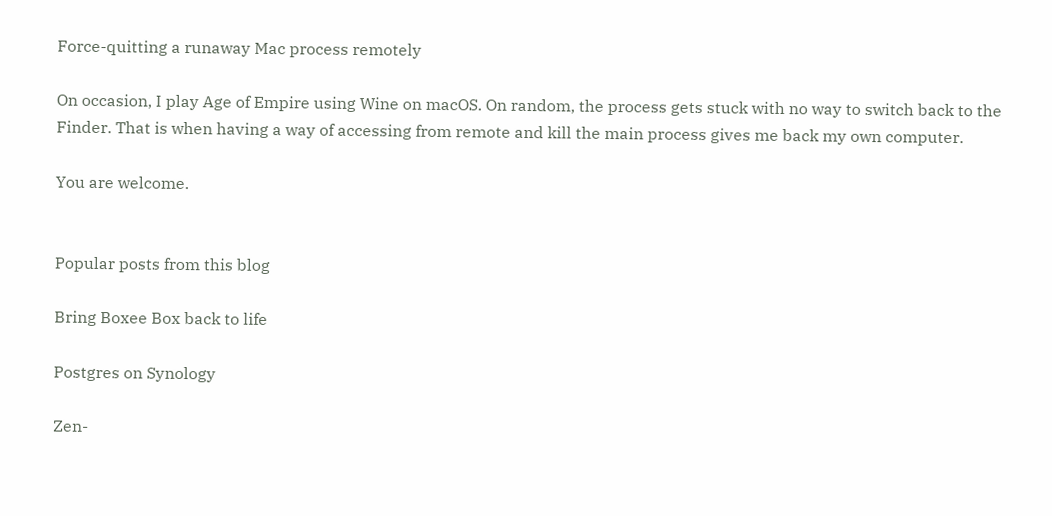Force-quitting a runaway Mac process remotely

On occasion, I play Age of Empire using Wine on macOS. On random, the process gets stuck with no way to switch back to the Finder. That is when having a way of accessing from remote and kill the main process gives me back my own computer.

You are welcome.


Popular posts from this blog

Bring Boxee Box back to life

Postgres on Synology

Zen-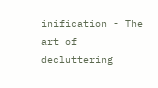inification - The art of decluttering